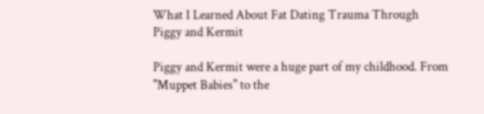What I Learned About Fat Dating Trauma Through Piggy and Kermit

Piggy and Kermit were a huge part of my childhood. From "Muppet Babies" to the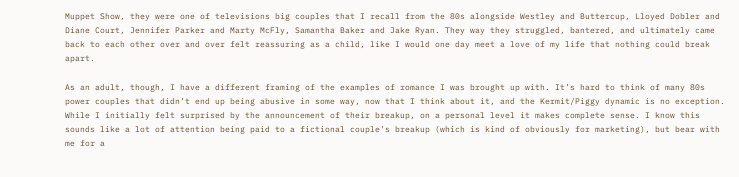Muppet Show, they were one of televisions big couples that I recall from the 80s alongside Westley and Buttercup, Lloyed Dobler and Diane Court, Jennifer Parker and Marty McFly, Samantha Baker and Jake Ryan. They way they struggled, bantered, and ultimately came back to each other over and over felt reassuring as a child, like I would one day meet a love of my life that nothing could break apart.

As an adult, though, I have a different framing of the examples of romance I was brought up with. It’s hard to think of many 80s power couples that didn’t end up being abusive in some way, now that I think about it, and the Kermit/Piggy dynamic is no exception. While I initially felt surprised by the announcement of their breakup, on a personal level it makes complete sense. I know this sounds like a lot of attention being paid to a fictional couple’s breakup (which is kind of obviously for marketing), but bear with me for a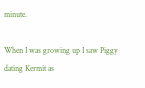minute.

When I was growing up I saw Piggy dating Kermit as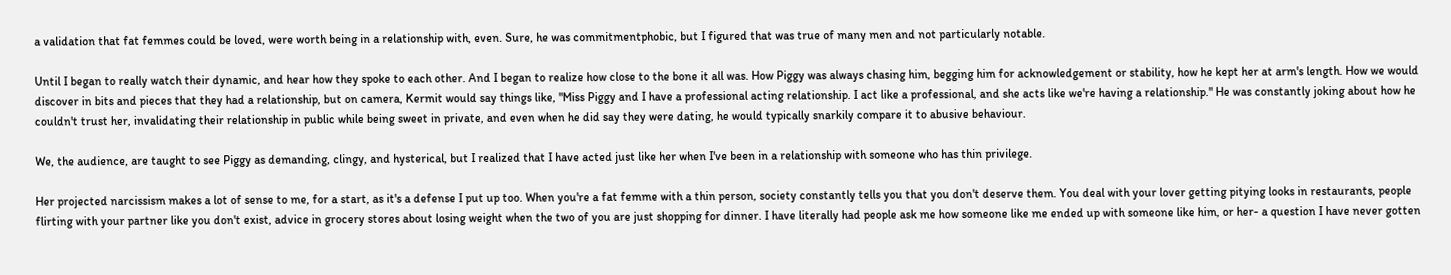a validation that fat femmes could be loved, were worth being in a relationship with, even. Sure, he was commitmentphobic, but I figured that was true of many men and not particularly notable.

Until I began to really watch their dynamic, and hear how they spoke to each other. And I began to realize how close to the bone it all was. How Piggy was always chasing him, begging him for acknowledgement or stability, how he kept her at arm's length. How we would discover in bits and pieces that they had a relationship, but on camera, Kermit would say things like, "Miss Piggy and I have a professional acting relationship. I act like a professional, and she acts like we're having a relationship." He was constantly joking about how he couldn't trust her, invalidating their relationship in public while being sweet in private, and even when he did say they were dating, he would typically snarkily compare it to abusive behaviour.

We, the audience, are taught to see Piggy as demanding, clingy, and hysterical, but I realized that I have acted just like her when I've been in a relationship with someone who has thin privilege.

Her projected narcissism makes a lot of sense to me, for a start, as it's a defense I put up too. When you're a fat femme with a thin person, society constantly tells you that you don't deserve them. You deal with your lover getting pitying looks in restaurants, people flirting with your partner like you don't exist, advice in grocery stores about losing weight when the two of you are just shopping for dinner. I have literally had people ask me how someone like me ended up with someone like him, or her- a question I have never gotten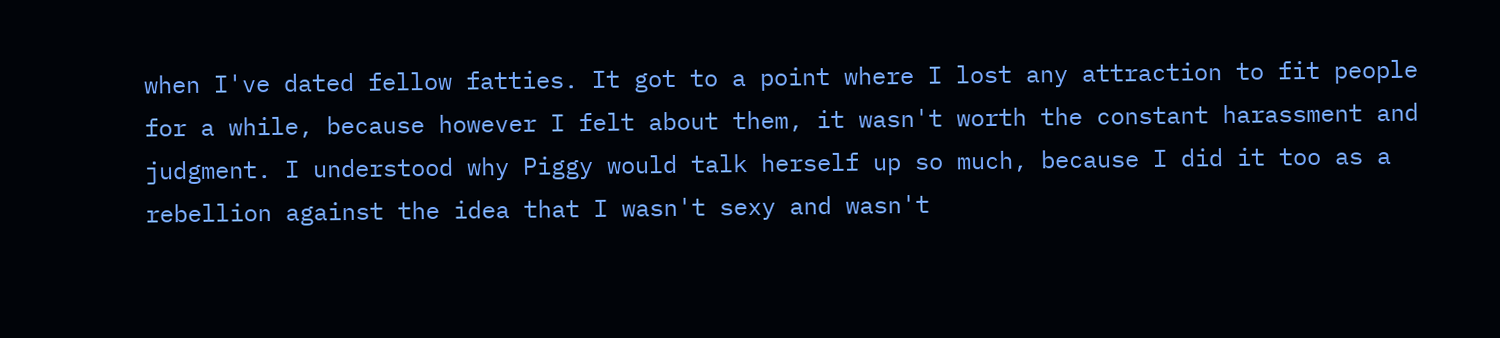when I've dated fellow fatties. It got to a point where I lost any attraction to fit people for a while, because however I felt about them, it wasn't worth the constant harassment and judgment. I understood why Piggy would talk herself up so much, because I did it too as a rebellion against the idea that I wasn't sexy and wasn't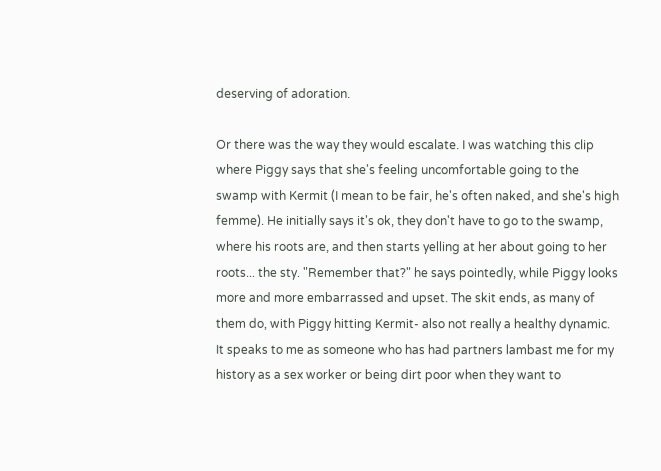deserving of adoration.

Or there was the way they would escalate. I was watching this clip where Piggy says that she's feeling uncomfortable going to the swamp with Kermit (I mean to be fair, he's often naked, and she's high femme). He initially says it's ok, they don't have to go to the swamp, where his roots are, and then starts yelling at her about going to her roots... the sty. "Remember that?" he says pointedly, while Piggy looks more and more embarrassed and upset. The skit ends, as many of them do, with Piggy hitting Kermit- also not really a healthy dynamic. It speaks to me as someone who has had partners lambast me for my history as a sex worker or being dirt poor when they want to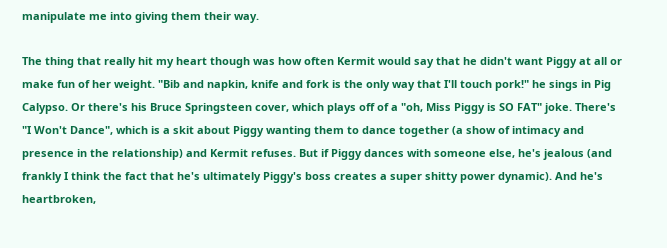manipulate me into giving them their way.

The thing that really hit my heart though was how often Kermit would say that he didn't want Piggy at all or make fun of her weight. "Bib and napkin, knife and fork is the only way that I'll touch pork!" he sings in Pig Calypso. Or there's his Bruce Springsteen cover, which plays off of a "oh, Miss Piggy is SO FAT" joke. There's "I Won't Dance", which is a skit about Piggy wanting them to dance together (a show of intimacy and presence in the relationship) and Kermit refuses. But if Piggy dances with someone else, he's jealous (and frankly I think the fact that he's ultimately Piggy's boss creates a super shitty power dynamic). And he's heartbroken,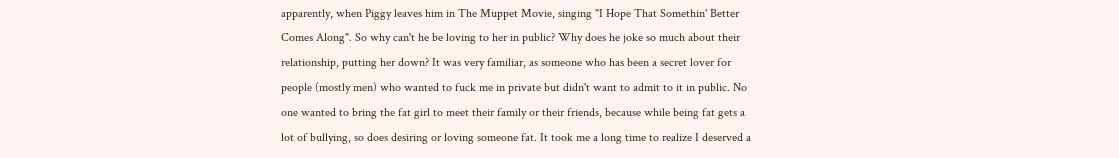apparently, when Piggy leaves him in The Muppet Movie, singing "I Hope That Somethin' Better Comes Along". So why can't he be loving to her in public? Why does he joke so much about their relationship, putting her down? It was very familiar, as someone who has been a secret lover for people (mostly men) who wanted to fuck me in private but didn't want to admit to it in public. No one wanted to bring the fat girl to meet their family or their friends, because while being fat gets a lot of bullying, so does desiring or loving someone fat. It took me a long time to realize I deserved a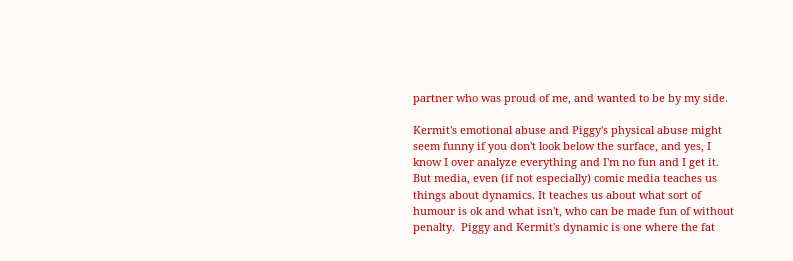partner who was proud of me, and wanted to be by my side.

Kermit's emotional abuse and Piggy's physical abuse might seem funny if you don't look below the surface, and yes, I know I over analyze everything and I'm no fun and I get it. But media, even (if not especially) comic media teaches us things about dynamics. It teaches us about what sort of humour is ok and what isn't, who can be made fun of without penalty.  Piggy and Kermit's dynamic is one where the fat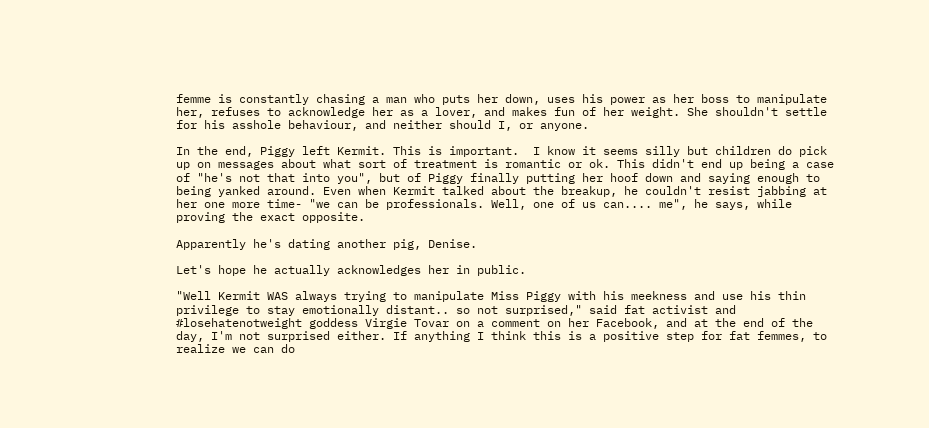femme is constantly chasing a man who puts her down, uses his power as her boss to manipulate her, refuses to acknowledge her as a lover, and makes fun of her weight. She shouldn't settle for his asshole behaviour, and neither should I, or anyone.

In the end, Piggy left Kermit. This is important.  I know it seems silly but children do pick up on messages about what sort of treatment is romantic or ok. This didn't end up being a case of "he's not that into you", but of Piggy finally putting her hoof down and saying enough to being yanked around. Even when Kermit talked about the breakup, he couldn't resist jabbing at her one more time- "we can be professionals. Well, one of us can.... me", he says, while proving the exact opposite.

Apparently he's dating another pig, Denise.

Let's hope he actually acknowledges her in public.

"Well Kermit WAS always trying to manipulate Miss Piggy with his meekness and use his thin privilege to stay emotionally distant.. so not surprised," said fat activist and #losehatenotweight goddess Virgie Tovar on a comment on her Facebook, and at the end of the day, I'm not surprised either. If anything I think this is a positive step for fat femmes, to realize we can do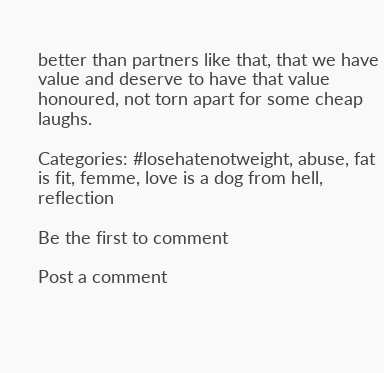better than partners like that, that we have value and deserve to have that value honoured, not torn apart for some cheap laughs.

Categories: #losehatenotweight, abuse, fat is fit, femme, love is a dog from hell, reflection

Be the first to comment

Post a comment